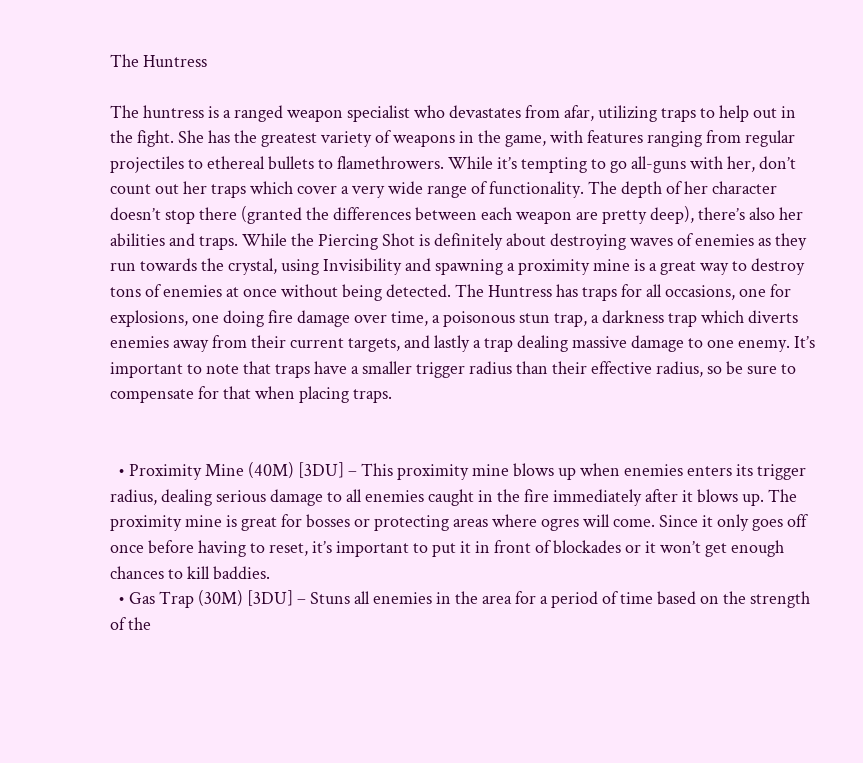The Huntress

The huntress is a ranged weapon specialist who devastates from afar, utilizing traps to help out in the fight. She has the greatest variety of weapons in the game, with features ranging from regular projectiles to ethereal bullets to flamethrowers. While it’s tempting to go all-guns with her, don’t count out her traps which cover a very wide range of functionality. The depth of her character doesn’t stop there (granted the differences between each weapon are pretty deep), there’s also her abilities and traps. While the Piercing Shot is definitely about destroying waves of enemies as they run towards the crystal, using Invisibility and spawning a proximity mine is a great way to destroy tons of enemies at once without being detected. The Huntress has traps for all occasions, one for explosions, one doing fire damage over time, a poisonous stun trap, a darkness trap which diverts enemies away from their current targets, and lastly a trap dealing massive damage to one enemy. It’s important to note that traps have a smaller trigger radius than their effective radius, so be sure to compensate for that when placing traps.


  • Proximity Mine (40M) [3DU] – This proximity mine blows up when enemies enters its trigger radius, dealing serious damage to all enemies caught in the fire immediately after it blows up. The proximity mine is great for bosses or protecting areas where ogres will come. Since it only goes off once before having to reset, it’s important to put it in front of blockades or it won’t get enough chances to kill baddies.
  • Gas Trap (30M) [3DU] – Stuns all enemies in the area for a period of time based on the strength of the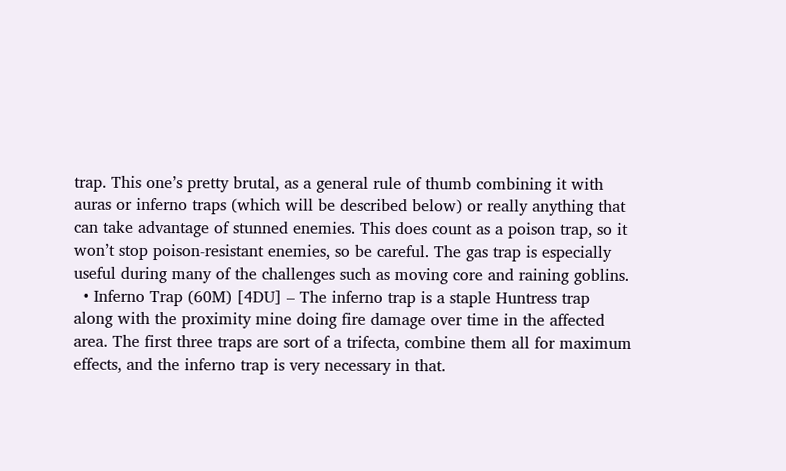trap. This one’s pretty brutal, as a general rule of thumb combining it with auras or inferno traps (which will be described below) or really anything that can take advantage of stunned enemies. This does count as a poison trap, so it won’t stop poison-resistant enemies, so be careful. The gas trap is especially useful during many of the challenges such as moving core and raining goblins.
  • Inferno Trap (60M) [4DU] – The inferno trap is a staple Huntress trap along with the proximity mine doing fire damage over time in the affected area. The first three traps are sort of a trifecta, combine them all for maximum effects, and the inferno trap is very necessary in that.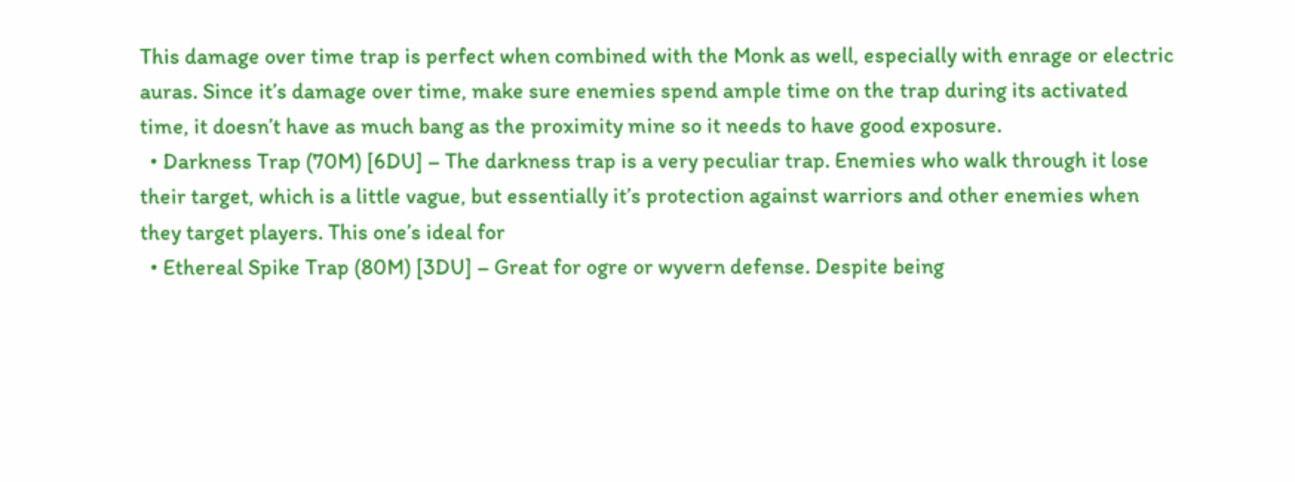This damage over time trap is perfect when combined with the Monk as well, especially with enrage or electric auras. Since it’s damage over time, make sure enemies spend ample time on the trap during its activated time, it doesn’t have as much bang as the proximity mine so it needs to have good exposure.
  • Darkness Trap (70M) [6DU] – The darkness trap is a very peculiar trap. Enemies who walk through it lose their target, which is a little vague, but essentially it’s protection against warriors and other enemies when they target players. This one’s ideal for
  • Ethereal Spike Trap (80M) [3DU] – Great for ogre or wyvern defense. Despite being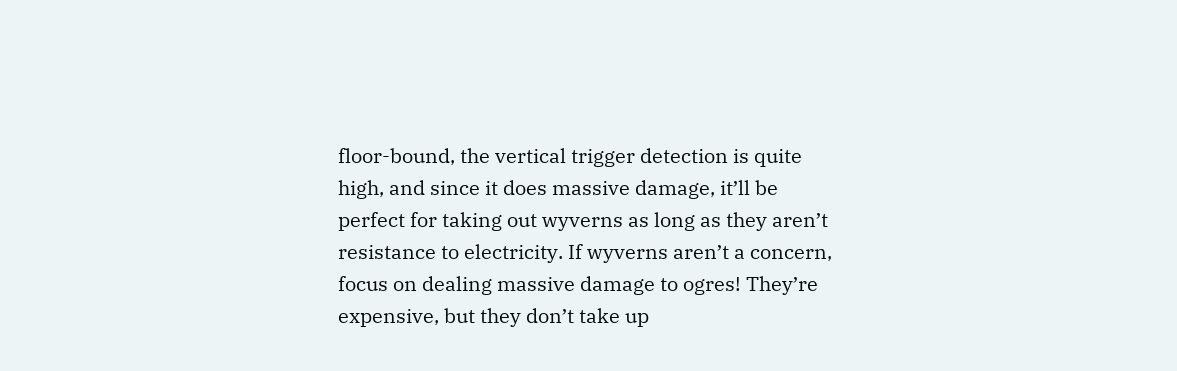floor-bound, the vertical trigger detection is quite high, and since it does massive damage, it’ll be perfect for taking out wyverns as long as they aren’t resistance to electricity. If wyverns aren’t a concern, focus on dealing massive damage to ogres! They’re expensive, but they don’t take up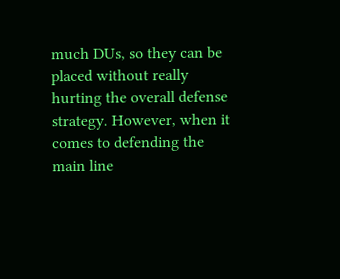much DUs, so they can be placed without really hurting the overall defense strategy. However, when it comes to defending the main line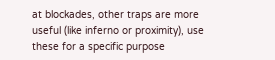at blockades, other traps are more useful (like inferno or proximity), use these for a specific purpose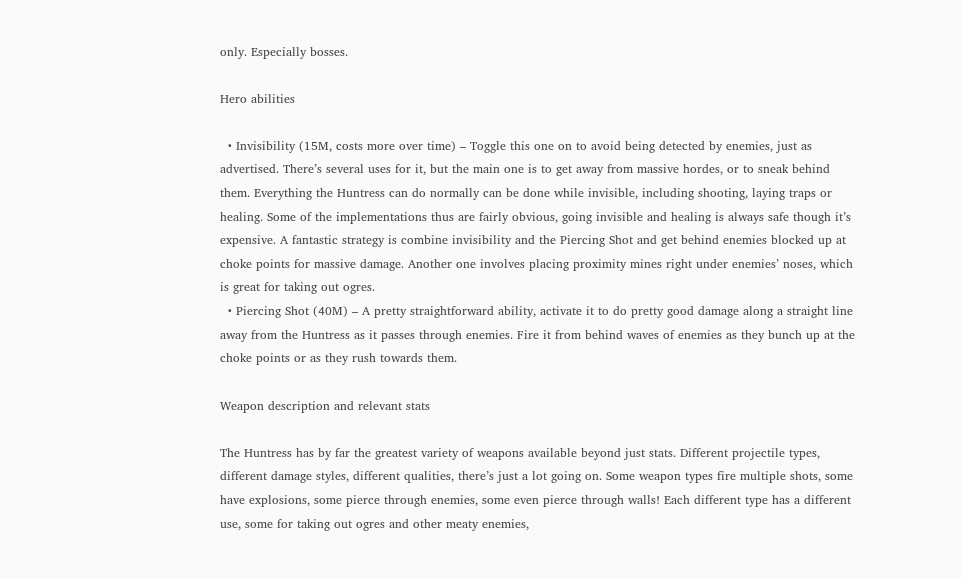only. Especially bosses.

Hero abilities

  • Invisibility (15M, costs more over time) – Toggle this one on to avoid being detected by enemies, just as advertised. There’s several uses for it, but the main one is to get away from massive hordes, or to sneak behind them. Everything the Huntress can do normally can be done while invisible, including shooting, laying traps or healing. Some of the implementations thus are fairly obvious, going invisible and healing is always safe though it’s expensive. A fantastic strategy is combine invisibility and the Piercing Shot and get behind enemies blocked up at choke points for massive damage. Another one involves placing proximity mines right under enemies’ noses, which is great for taking out ogres.
  • Piercing Shot (40M) – A pretty straightforward ability, activate it to do pretty good damage along a straight line away from the Huntress as it passes through enemies. Fire it from behind waves of enemies as they bunch up at the choke points or as they rush towards them.

Weapon description and relevant stats

The Huntress has by far the greatest variety of weapons available beyond just stats. Different projectile types, different damage styles, different qualities, there’s just a lot going on. Some weapon types fire multiple shots, some have explosions, some pierce through enemies, some even pierce through walls! Each different type has a different use, some for taking out ogres and other meaty enemies,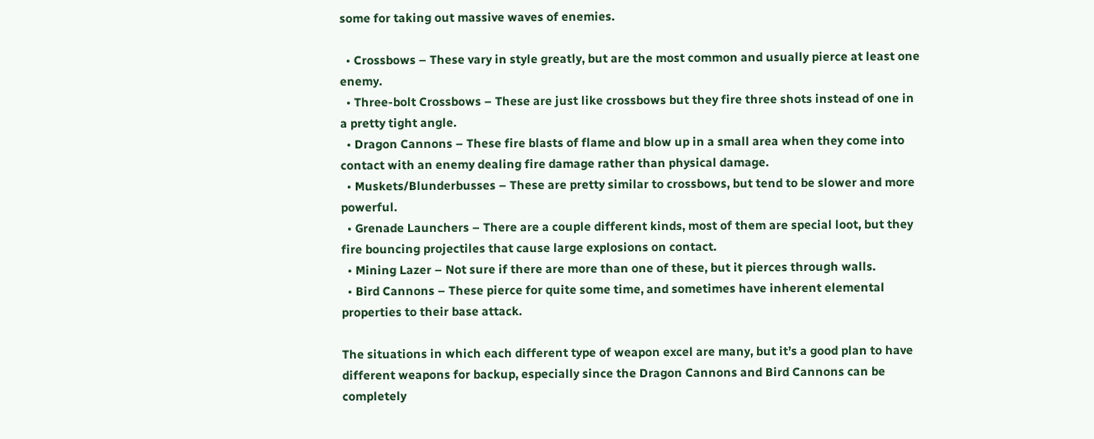some for taking out massive waves of enemies.

  • Crossbows – These vary in style greatly, but are the most common and usually pierce at least one enemy.
  • Three-bolt Crossbows – These are just like crossbows but they fire three shots instead of one in a pretty tight angle.
  • Dragon Cannons – These fire blasts of flame and blow up in a small area when they come into contact with an enemy dealing fire damage rather than physical damage.
  • Muskets/Blunderbusses – These are pretty similar to crossbows, but tend to be slower and more powerful.
  • Grenade Launchers – There are a couple different kinds, most of them are special loot, but they fire bouncing projectiles that cause large explosions on contact.
  • Mining Lazer – Not sure if there are more than one of these, but it pierces through walls.
  • Bird Cannons – These pierce for quite some time, and sometimes have inherent elemental properties to their base attack.

The situations in which each different type of weapon excel are many, but it’s a good plan to have different weapons for backup, especially since the Dragon Cannons and Bird Cannons can be completely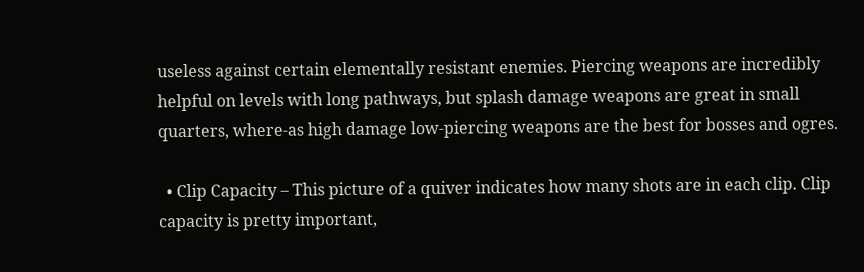useless against certain elementally resistant enemies. Piercing weapons are incredibly helpful on levels with long pathways, but splash damage weapons are great in small quarters, where-as high damage low-piercing weapons are the best for bosses and ogres.

  • Clip Capacity – This picture of a quiver indicates how many shots are in each clip. Clip capacity is pretty important,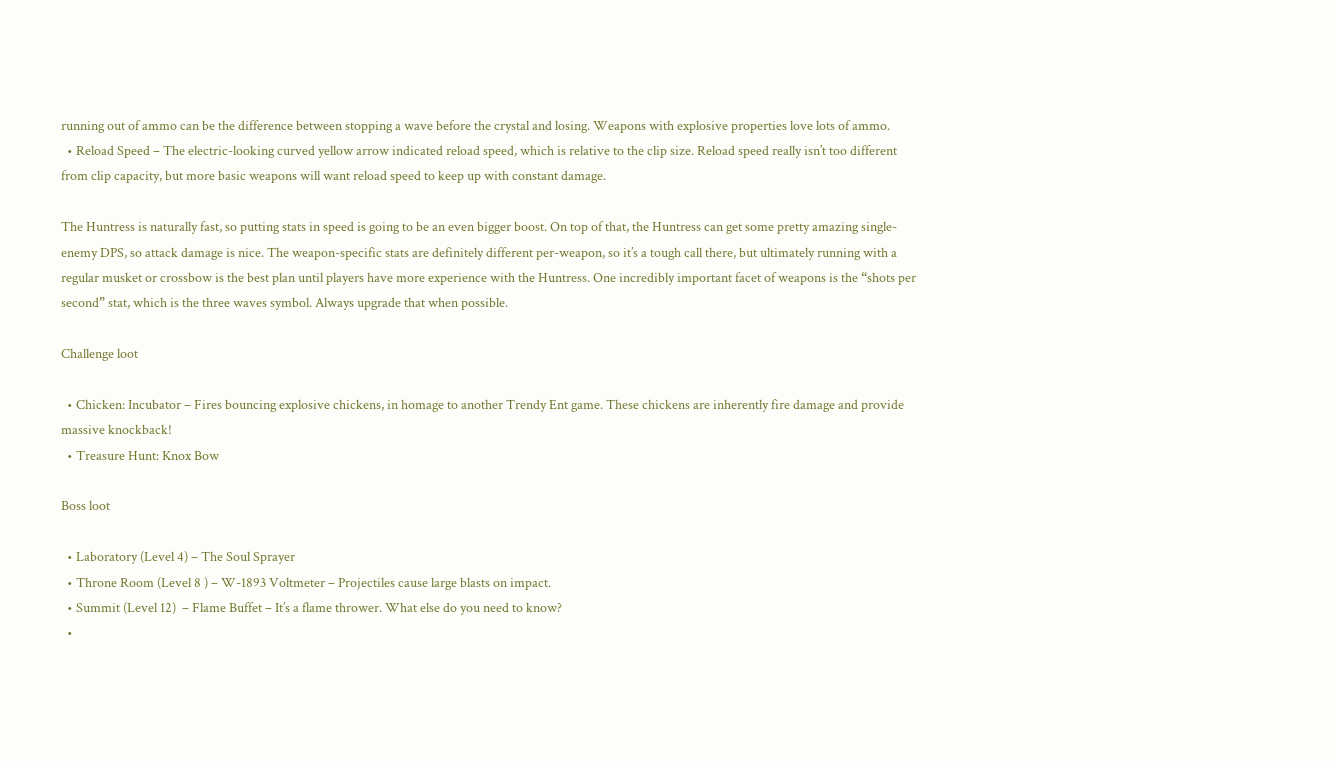running out of ammo can be the difference between stopping a wave before the crystal and losing. Weapons with explosive properties love lots of ammo.
  • Reload Speed – The electric-looking curved yellow arrow indicated reload speed, which is relative to the clip size. Reload speed really isn’t too different from clip capacity, but more basic weapons will want reload speed to keep up with constant damage.

The Huntress is naturally fast, so putting stats in speed is going to be an even bigger boost. On top of that, the Huntress can get some pretty amazing single-enemy DPS, so attack damage is nice. The weapon-specific stats are definitely different per-weapon, so it’s a tough call there, but ultimately running with a regular musket or crossbow is the best plan until players have more experience with the Huntress. One incredibly important facet of weapons is the “shots per second” stat, which is the three waves symbol. Always upgrade that when possible.

Challenge loot

  • Chicken: Incubator – Fires bouncing explosive chickens, in homage to another Trendy Ent game. These chickens are inherently fire damage and provide massive knockback!
  • Treasure Hunt: Knox Bow

Boss loot

  • Laboratory (Level 4) – The Soul Sprayer
  • Throne Room (Level 8 ) – W-1893 Voltmeter – Projectiles cause large blasts on impact.
  • Summit (Level 12)  – Flame Buffet – It’s a flame thrower. What else do you need to know?
  •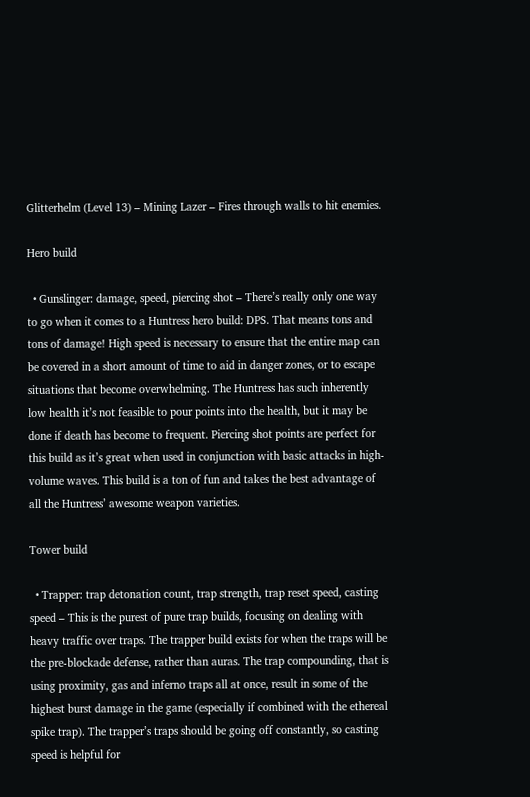Glitterhelm (Level 13) – Mining Lazer – Fires through walls to hit enemies.

Hero build

  • Gunslinger: damage, speed, piercing shot – There’s really only one way to go when it comes to a Huntress hero build: DPS. That means tons and tons of damage! High speed is necessary to ensure that the entire map can be covered in a short amount of time to aid in danger zones, or to escape situations that become overwhelming. The Huntress has such inherently low health it’s not feasible to pour points into the health, but it may be done if death has become to frequent. Piercing shot points are perfect for this build as it’s great when used in conjunction with basic attacks in high-volume waves. This build is a ton of fun and takes the best advantage of all the Huntress’ awesome weapon varieties.

Tower build

  • Trapper: trap detonation count, trap strength, trap reset speed, casting speed – This is the purest of pure trap builds, focusing on dealing with heavy traffic over traps. The trapper build exists for when the traps will be the pre-blockade defense, rather than auras. The trap compounding, that is using proximity, gas and inferno traps all at once, result in some of the highest burst damage in the game (especially if combined with the ethereal spike trap). The trapper’s traps should be going off constantly, so casting speed is helpful for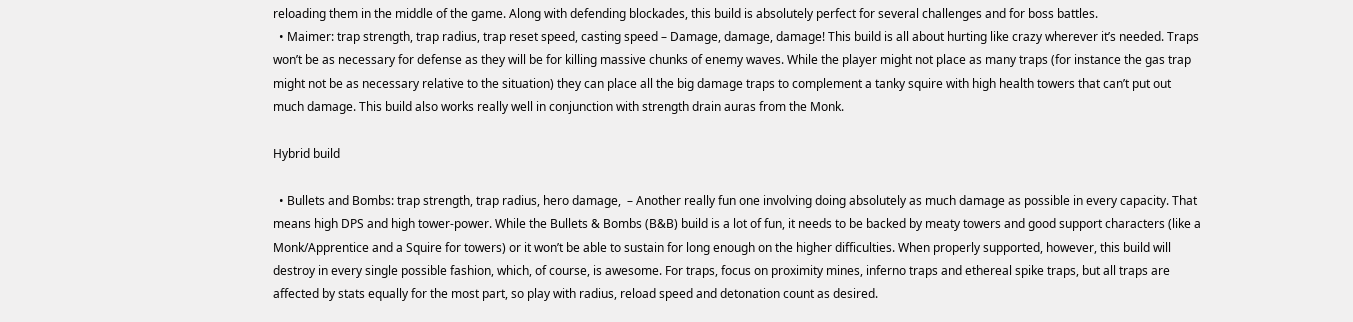reloading them in the middle of the game. Along with defending blockades, this build is absolutely perfect for several challenges and for boss battles.
  • Maimer: trap strength, trap radius, trap reset speed, casting speed – Damage, damage, damage! This build is all about hurting like crazy wherever it’s needed. Traps won’t be as necessary for defense as they will be for killing massive chunks of enemy waves. While the player might not place as many traps (for instance the gas trap might not be as necessary relative to the situation) they can place all the big damage traps to complement a tanky squire with high health towers that can’t put out much damage. This build also works really well in conjunction with strength drain auras from the Monk.

Hybrid build

  • Bullets and Bombs: trap strength, trap radius, hero damage,  – Another really fun one involving doing absolutely as much damage as possible in every capacity. That means high DPS and high tower-power. While the Bullets & Bombs (B&B) build is a lot of fun, it needs to be backed by meaty towers and good support characters (like a Monk/Apprentice and a Squire for towers) or it won’t be able to sustain for long enough on the higher difficulties. When properly supported, however, this build will destroy in every single possible fashion, which, of course, is awesome. For traps, focus on proximity mines, inferno traps and ethereal spike traps, but all traps are affected by stats equally for the most part, so play with radius, reload speed and detonation count as desired.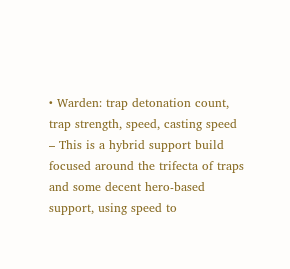• Warden: trap detonation count, trap strength, speed, casting speed – This is a hybrid support build focused around the trifecta of traps and some decent hero-based support, using speed to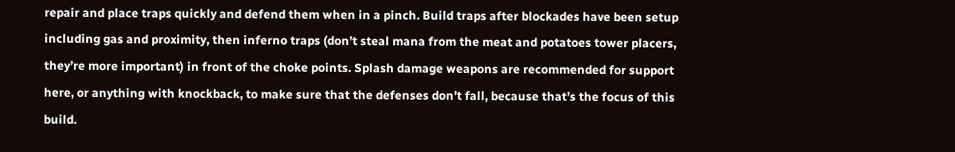repair and place traps quickly and defend them when in a pinch. Build traps after blockades have been setup including gas and proximity, then inferno traps (don’t steal mana from the meat and potatoes tower placers, they’re more important) in front of the choke points. Splash damage weapons are recommended for support here, or anything with knockback, to make sure that the defenses don’t fall, because that’s the focus of this build.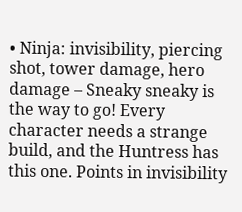• Ninja: invisibility, piercing shot, tower damage, hero damage – Sneaky sneaky is the way to go! Every character needs a strange build, and the Huntress has this one. Points in invisibility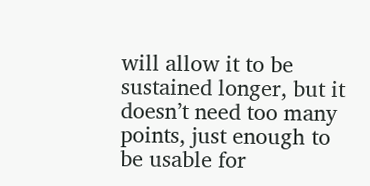will allow it to be sustained longer, but it doesn’t need too many points, just enough to be usable for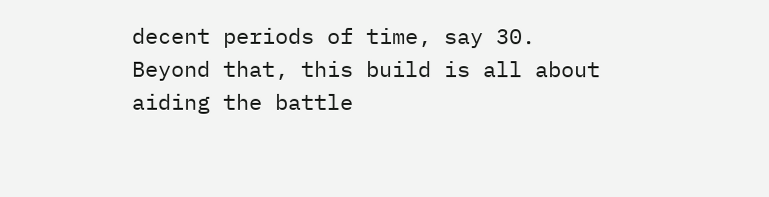decent periods of time, say 30. Beyond that, this build is all about aiding the battle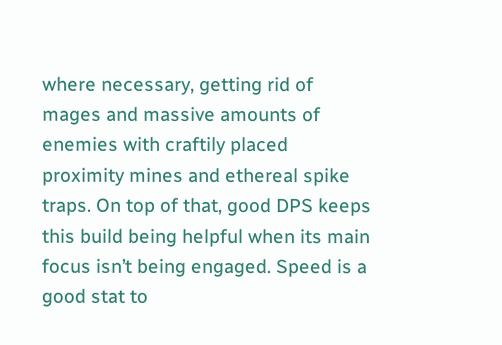where necessary, getting rid of mages and massive amounts of enemies with craftily placed proximity mines and ethereal spike traps. On top of that, good DPS keeps this build being helpful when its main focus isn’t being engaged. Speed is a good stat to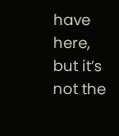have here, but it’s not the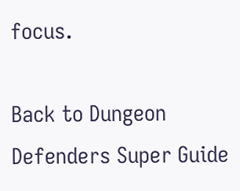focus.

Back to Dungeon Defenders Super Guide